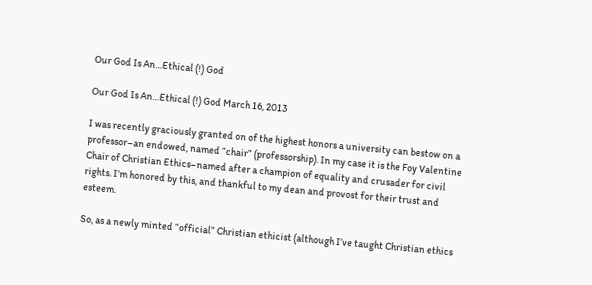Our God Is An…Ethical (!) God

Our God Is An…Ethical (!) God March 16, 2013

I was recently graciously granted on of the highest honors a university can bestow on a professor–an endowed, named “chair” (professorship). In my case it is the Foy Valentine Chair of Christian Ethics–named after a champion of equality and crusader for civil rights. I’m honored by this, and thankful to my dean and provost for their trust and esteem.

So, as a newly minted “official” Christian ethicist (although I’ve taught Christian ethics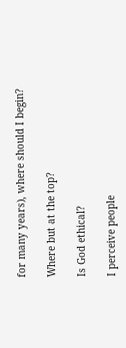for many years), where should I begin?

Where but at the top?

Is God ethical?

I perceive people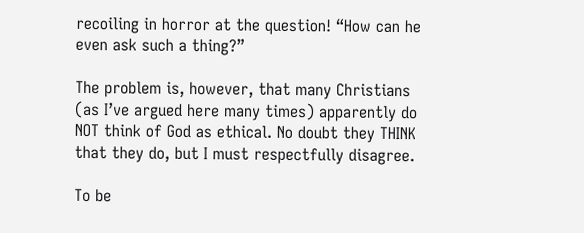recoiling in horror at the question! “How can he even ask such a thing?”

The problem is, however, that many Christians (as I’ve argued here many times) apparently do NOT think of God as ethical. No doubt they THINK that they do, but I must respectfully disagree.

To be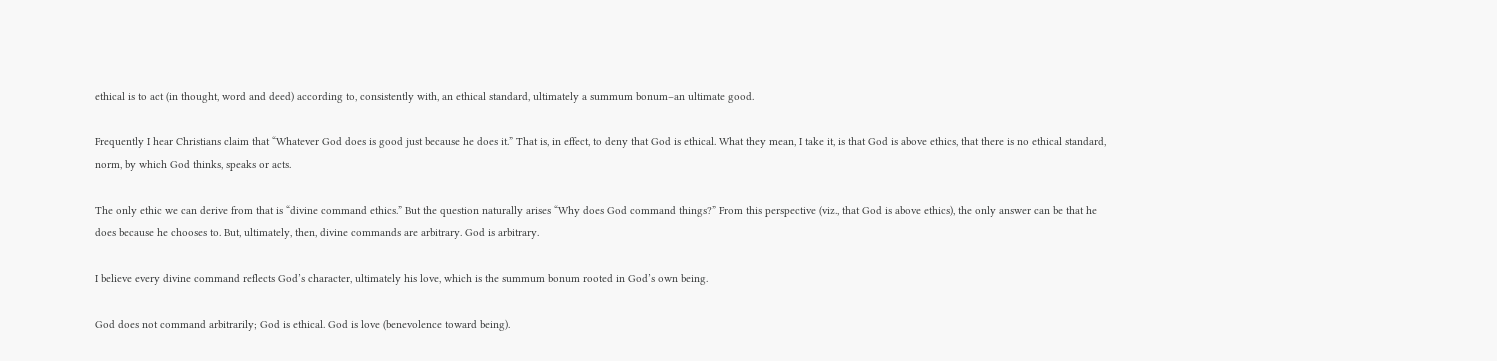ethical is to act (in thought, word and deed) according to, consistently with, an ethical standard, ultimately a summum bonum–an ultimate good.

Frequently I hear Christians claim that “Whatever God does is good just because he does it.” That is, in effect, to deny that God is ethical. What they mean, I take it, is that God is above ethics, that there is no ethical standard, norm, by which God thinks, speaks or acts.

The only ethic we can derive from that is “divine command ethics.” But the question naturally arises “Why does God command things?” From this perspective (viz., that God is above ethics), the only answer can be that he does because he chooses to. But, ultimately, then, divine commands are arbitrary. God is arbitrary.

I believe every divine command reflects God’s character, ultimately his love, which is the summum bonum rooted in God’s own being.

God does not command arbitrarily; God is ethical. God is love (benevolence toward being).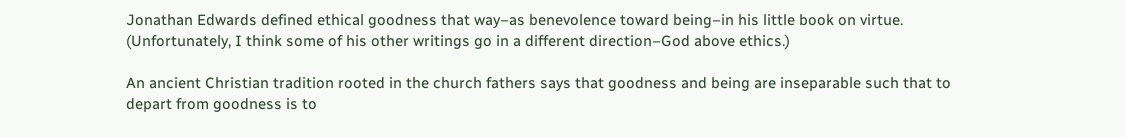Jonathan Edwards defined ethical goodness that way–as benevolence toward being–in his little book on virtue. (Unfortunately, I think some of his other writings go in a different direction–God above ethics.)

An ancient Christian tradition rooted in the church fathers says that goodness and being are inseparable such that to depart from goodness is to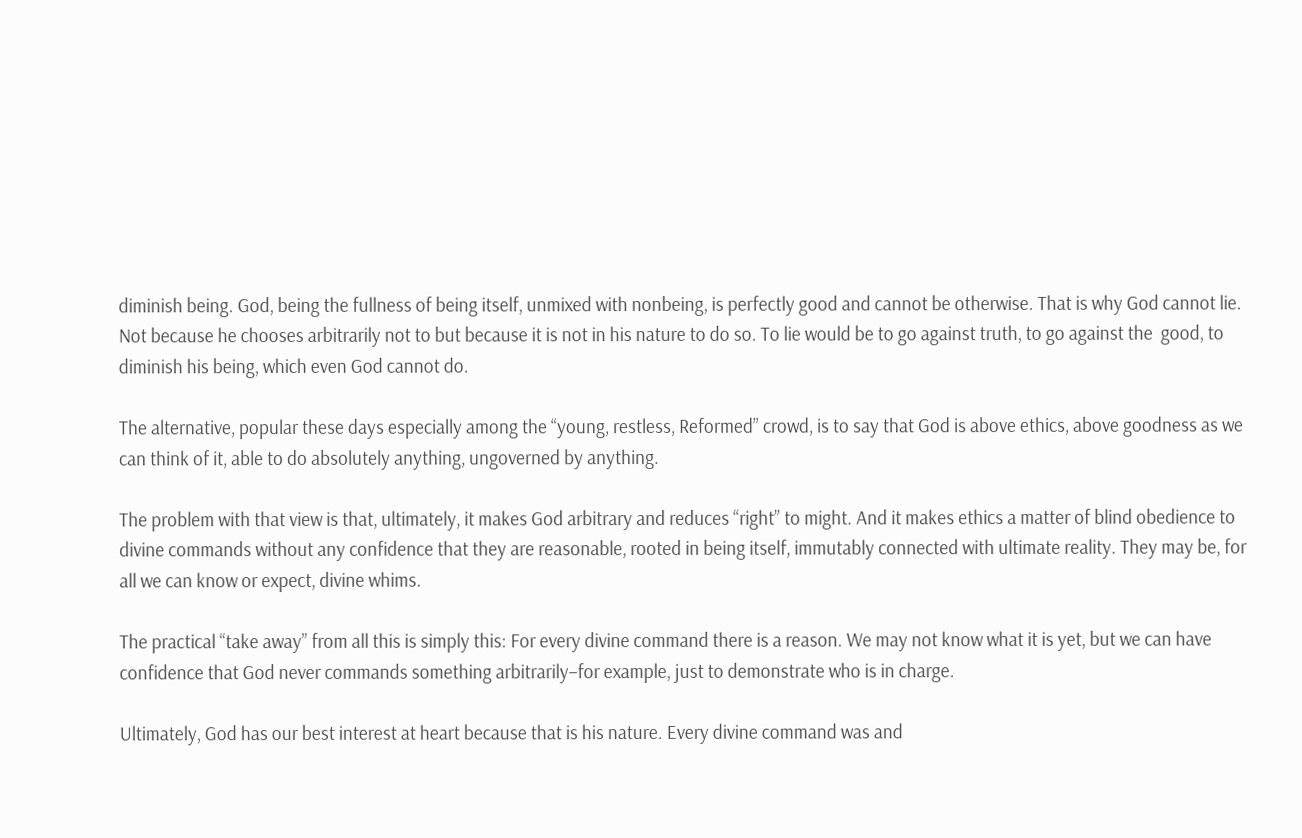diminish being. God, being the fullness of being itself, unmixed with nonbeing, is perfectly good and cannot be otherwise. That is why God cannot lie. Not because he chooses arbitrarily not to but because it is not in his nature to do so. To lie would be to go against truth, to go against the  good, to diminish his being, which even God cannot do.

The alternative, popular these days especially among the “young, restless, Reformed” crowd, is to say that God is above ethics, above goodness as we can think of it, able to do absolutely anything, ungoverned by anything.

The problem with that view is that, ultimately, it makes God arbitrary and reduces “right” to might. And it makes ethics a matter of blind obedience to divine commands without any confidence that they are reasonable, rooted in being itself, immutably connected with ultimate reality. They may be, for all we can know or expect, divine whims.

The practical “take away” from all this is simply this: For every divine command there is a reason. We may not know what it is yet, but we can have confidence that God never commands something arbitrarily–for example, just to demonstrate who is in charge.

Ultimately, God has our best interest at heart because that is his nature. Every divine command was and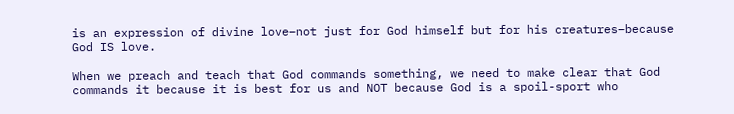is an expression of divine love–not just for God himself but for his creatures–because God IS love.

When we preach and teach that God commands something, we need to make clear that God commands it because it is best for us and NOT because God is a spoil-sport who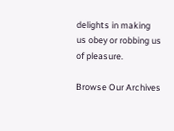delights in making us obey or robbing us of pleasure.

Browse Our Archives